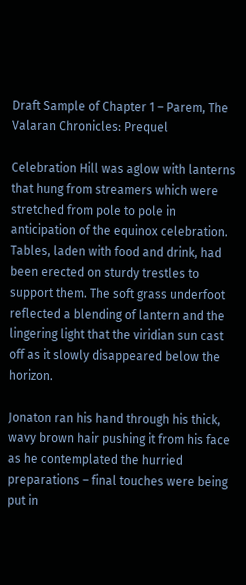Draft Sample of Chapter 1 – Parem, The Valaran Chronicles: Prequel

Celebration Hill was aglow with lanterns that hung from streamers which were stretched from pole to pole in anticipation of the equinox celebration. Tables, laden with food and drink, had been erected on sturdy trestles to support them. The soft grass underfoot reflected a blending of lantern and the lingering light that the viridian sun cast off as it slowly disappeared below the horizon.

Jonaton ran his hand through his thick, wavy brown hair pushing it from his face as he contemplated the hurried preparations – final touches were being put in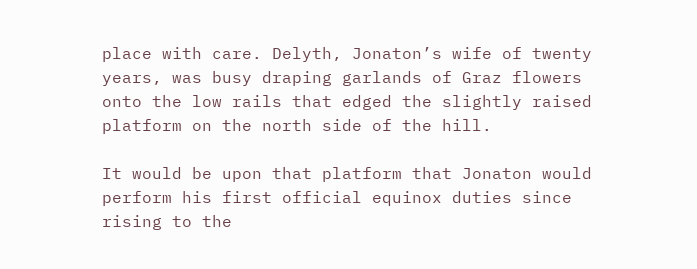place with care. Delyth, Jonaton’s wife of twenty years, was busy draping garlands of Graz flowers onto the low rails that edged the slightly raised platform on the north side of the hill.

It would be upon that platform that Jonaton would perform his first official equinox duties since rising to the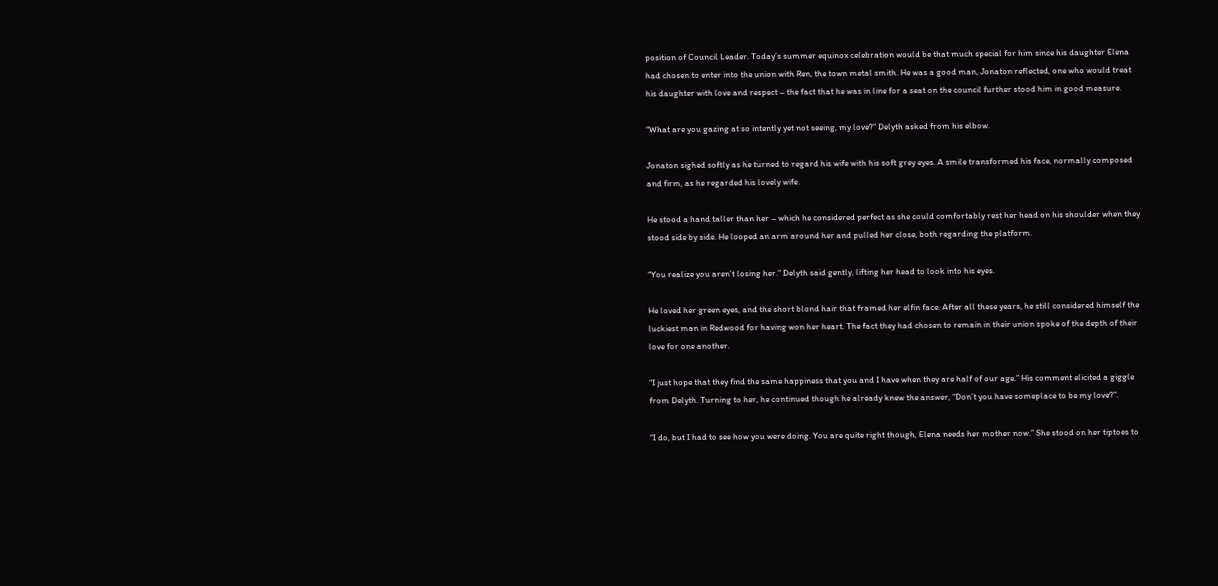position of Council Leader. Today’s summer equinox celebration would be that much special for him since his daughter Elena had chosen to enter into the union with Ren, the town metal smith. He was a good man, Jonaton reflected, one who would treat his daughter with love and respect – the fact that he was in line for a seat on the council further stood him in good measure.

“What are you gazing at so intently yet not seeing, my love?” Delyth asked from his elbow.

Jonaton sighed softly as he turned to regard his wife with his soft grey eyes. A smile transformed his face, normally composed and firm, as he regarded his lovely wife.

He stood a hand taller than her – which he considered perfect as she could comfortably rest her head on his shoulder when they stood side by side. He looped an arm around her and pulled her close, both regarding the platform.

“You realize you aren’t losing her.” Delyth said gently, lifting her head to look into his eyes.

He loved her green eyes, and the short blond hair that framed her elfin face. After all these years, he still considered himself the luckiest man in Redwood for having won her heart. The fact they had chosen to remain in their union spoke of the depth of their love for one another.

“I just hope that they find the same happiness that you and I have when they are half of our age.” His comment elicited a giggle from Delyth. Turning to her, he continued though he already knew the answer, “Don’t you have someplace to be my love?”.

“I do, but I had to see how you were doing. You are quite right though, Elena needs her mother now.” She stood on her tiptoes to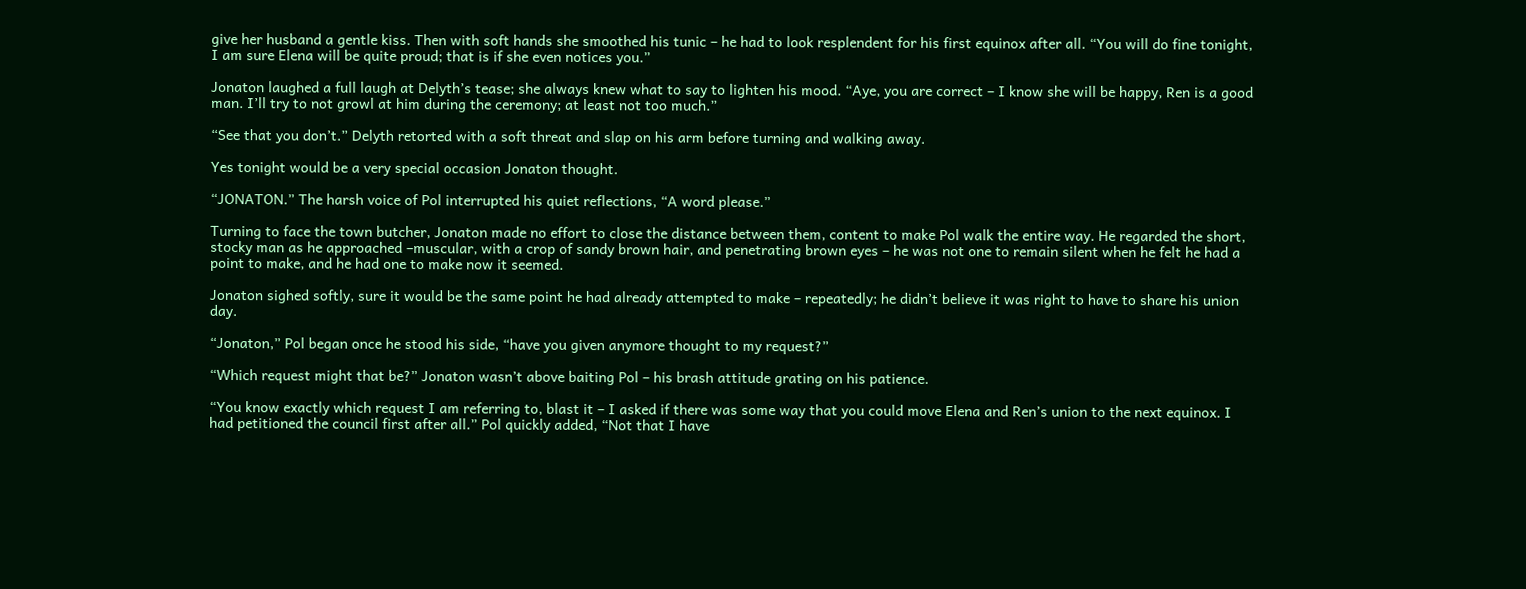give her husband a gentle kiss. Then with soft hands she smoothed his tunic – he had to look resplendent for his first equinox after all. “You will do fine tonight, I am sure Elena will be quite proud; that is if she even notices you.”

Jonaton laughed a full laugh at Delyth’s tease; she always knew what to say to lighten his mood. “Aye, you are correct – I know she will be happy, Ren is a good man. I’ll try to not growl at him during the ceremony; at least not too much.”

“See that you don’t.” Delyth retorted with a soft threat and slap on his arm before turning and walking away.

Yes tonight would be a very special occasion Jonaton thought.

“JONATON.” The harsh voice of Pol interrupted his quiet reflections, “A word please.”

Turning to face the town butcher, Jonaton made no effort to close the distance between them, content to make Pol walk the entire way. He regarded the short, stocky man as he approached –muscular, with a crop of sandy brown hair, and penetrating brown eyes – he was not one to remain silent when he felt he had a point to make, and he had one to make now it seemed.

Jonaton sighed softly, sure it would be the same point he had already attempted to make – repeatedly; he didn’t believe it was right to have to share his union day.

“Jonaton,” Pol began once he stood his side, “have you given anymore thought to my request?”

“Which request might that be?” Jonaton wasn’t above baiting Pol – his brash attitude grating on his patience.

“You know exactly which request I am referring to, blast it – I asked if there was some way that you could move Elena and Ren’s union to the next equinox. I had petitioned the council first after all.” Pol quickly added, “Not that I have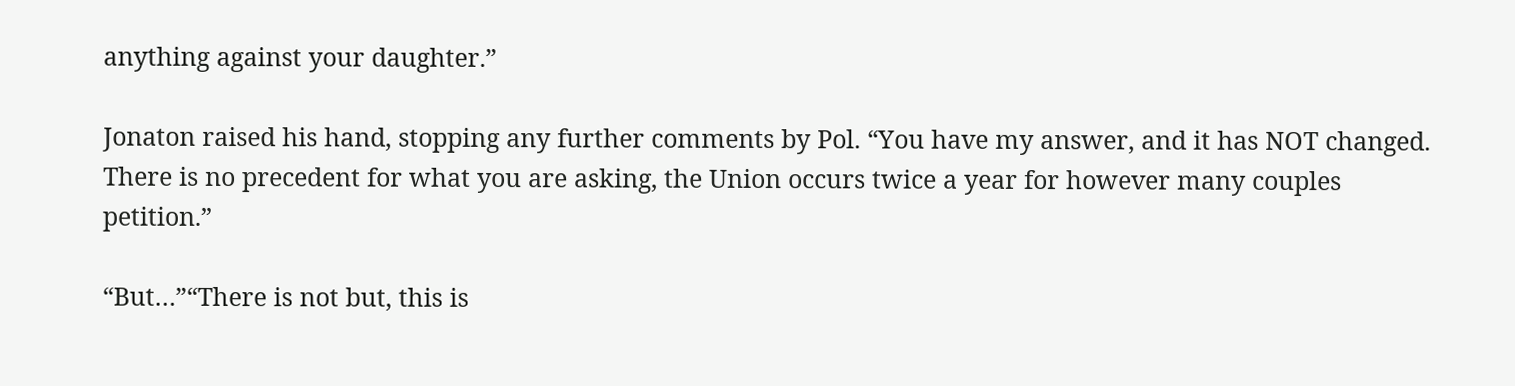anything against your daughter.”

Jonaton raised his hand, stopping any further comments by Pol. “You have my answer, and it has NOT changed. There is no precedent for what you are asking, the Union occurs twice a year for however many couples petition.”

“But…”“There is not but, this is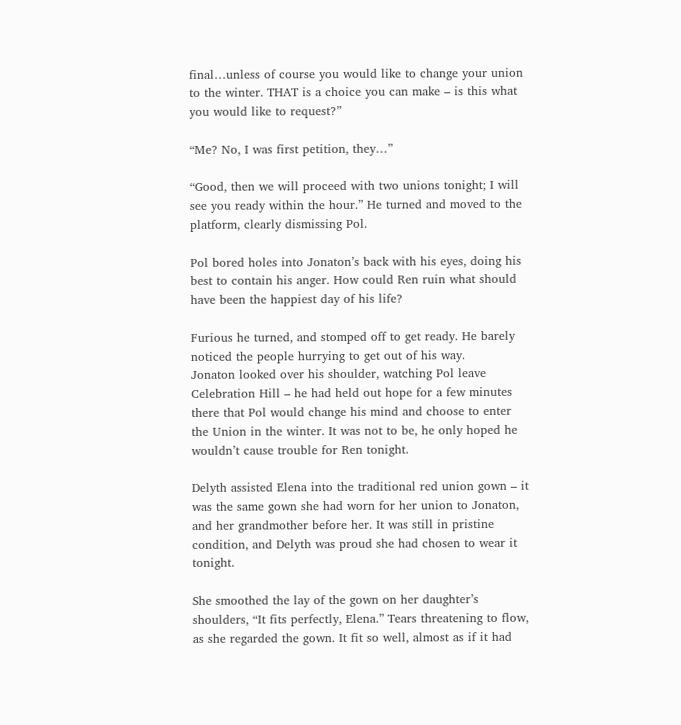final…unless of course you would like to change your union to the winter. THAT is a choice you can make – is this what you would like to request?”

“Me? No, I was first petition, they…”

“Good, then we will proceed with two unions tonight; I will see you ready within the hour.” He turned and moved to the platform, clearly dismissing Pol.

Pol bored holes into Jonaton’s back with his eyes, doing his best to contain his anger. How could Ren ruin what should have been the happiest day of his life?

Furious he turned, and stomped off to get ready. He barely noticed the people hurrying to get out of his way.
Jonaton looked over his shoulder, watching Pol leave Celebration Hill – he had held out hope for a few minutes there that Pol would change his mind and choose to enter the Union in the winter. It was not to be, he only hoped he wouldn’t cause trouble for Ren tonight.

Delyth assisted Elena into the traditional red union gown – it was the same gown she had worn for her union to Jonaton, and her grandmother before her. It was still in pristine condition, and Delyth was proud she had chosen to wear it tonight.

She smoothed the lay of the gown on her daughter’s shoulders, “It fits perfectly, Elena.” Tears threatening to flow, as she regarded the gown. It fit so well, almost as if it had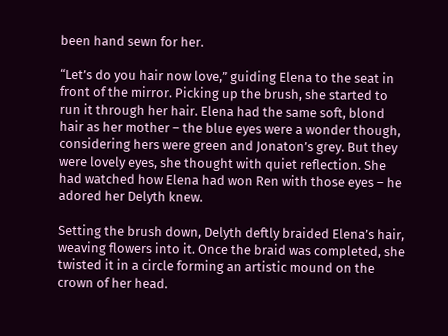been hand sewn for her.

“Let’s do you hair now love,” guiding Elena to the seat in front of the mirror. Picking up the brush, she started to run it through her hair. Elena had the same soft, blond hair as her mother – the blue eyes were a wonder though, considering hers were green and Jonaton’s grey. But they were lovely eyes, she thought with quiet reflection. She had watched how Elena had won Ren with those eyes – he adored her Delyth knew.

Setting the brush down, Delyth deftly braided Elena’s hair, weaving flowers into it. Once the braid was completed, she twisted it in a circle forming an artistic mound on the crown of her head.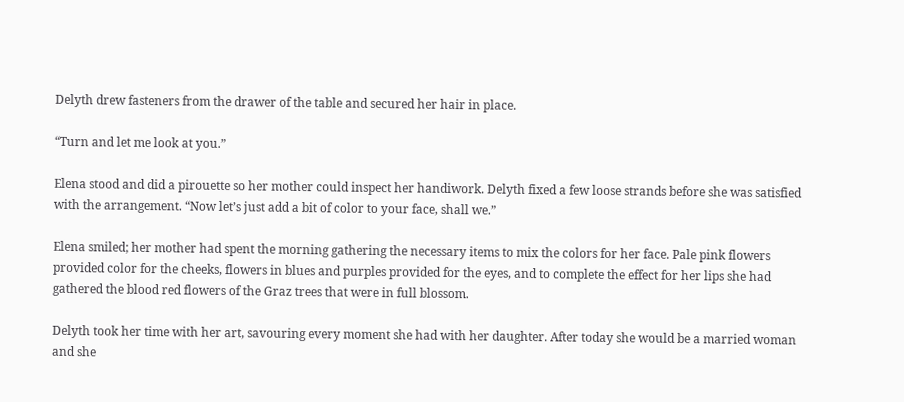Delyth drew fasteners from the drawer of the table and secured her hair in place.

“Turn and let me look at you.”

Elena stood and did a pirouette so her mother could inspect her handiwork. Delyth fixed a few loose strands before she was satisfied with the arrangement. “Now let’s just add a bit of color to your face, shall we.”

Elena smiled; her mother had spent the morning gathering the necessary items to mix the colors for her face. Pale pink flowers provided color for the cheeks, flowers in blues and purples provided for the eyes, and to complete the effect for her lips she had gathered the blood red flowers of the Graz trees that were in full blossom.

Delyth took her time with her art, savouring every moment she had with her daughter. After today she would be a married woman and she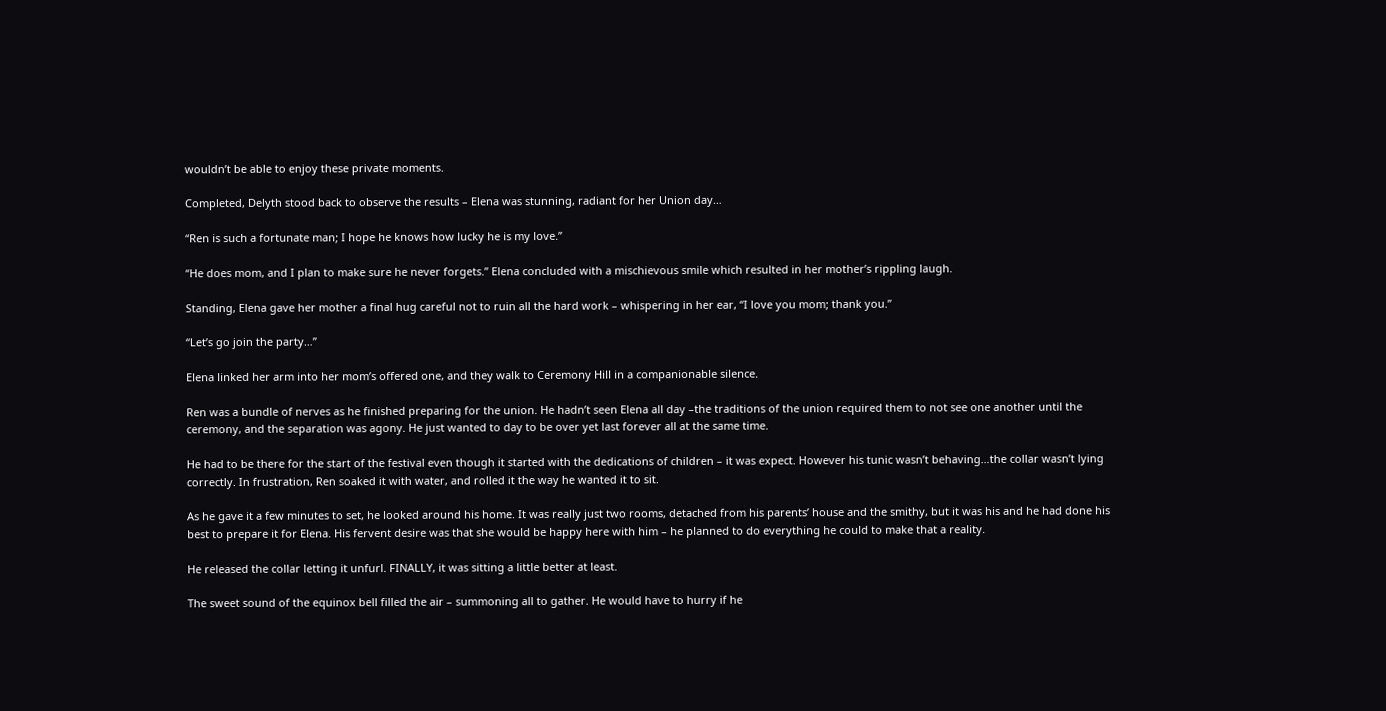wouldn’t be able to enjoy these private moments.

Completed, Delyth stood back to observe the results – Elena was stunning, radiant for her Union day…

“Ren is such a fortunate man; I hope he knows how lucky he is my love.”

“He does mom, and I plan to make sure he never forgets.” Elena concluded with a mischievous smile which resulted in her mother’s rippling laugh.

Standing, Elena gave her mother a final hug careful not to ruin all the hard work – whispering in her ear, “I love you mom; thank you.”

“Let’s go join the party…”

Elena linked her arm into her mom’s offered one, and they walk to Ceremony Hill in a companionable silence.

Ren was a bundle of nerves as he finished preparing for the union. He hadn’t seen Elena all day –the traditions of the union required them to not see one another until the ceremony, and the separation was agony. He just wanted to day to be over yet last forever all at the same time.

He had to be there for the start of the festival even though it started with the dedications of children – it was expect. However his tunic wasn’t behaving…the collar wasn’t lying correctly. In frustration, Ren soaked it with water, and rolled it the way he wanted it to sit.

As he gave it a few minutes to set, he looked around his home. It was really just two rooms, detached from his parents’ house and the smithy, but it was his and he had done his best to prepare it for Elena. His fervent desire was that she would be happy here with him – he planned to do everything he could to make that a reality.

He released the collar letting it unfurl. FINALLY, it was sitting a little better at least.

The sweet sound of the equinox bell filled the air – summoning all to gather. He would have to hurry if he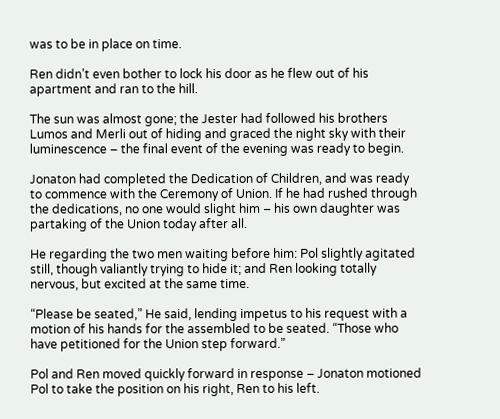was to be in place on time.

Ren didn’t even bother to lock his door as he flew out of his apartment and ran to the hill.

The sun was almost gone; the Jester had followed his brothers Lumos and Merli out of hiding and graced the night sky with their luminescence – the final event of the evening was ready to begin.

Jonaton had completed the Dedication of Children, and was ready to commence with the Ceremony of Union. If he had rushed through the dedications, no one would slight him – his own daughter was partaking of the Union today after all.

He regarding the two men waiting before him: Pol slightly agitated still, though valiantly trying to hide it; and Ren looking totally nervous, but excited at the same time.

“Please be seated,” He said, lending impetus to his request with a motion of his hands for the assembled to be seated. “Those who have petitioned for the Union step forward.”

Pol and Ren moved quickly forward in response – Jonaton motioned Pol to take the position on his right, Ren to his left.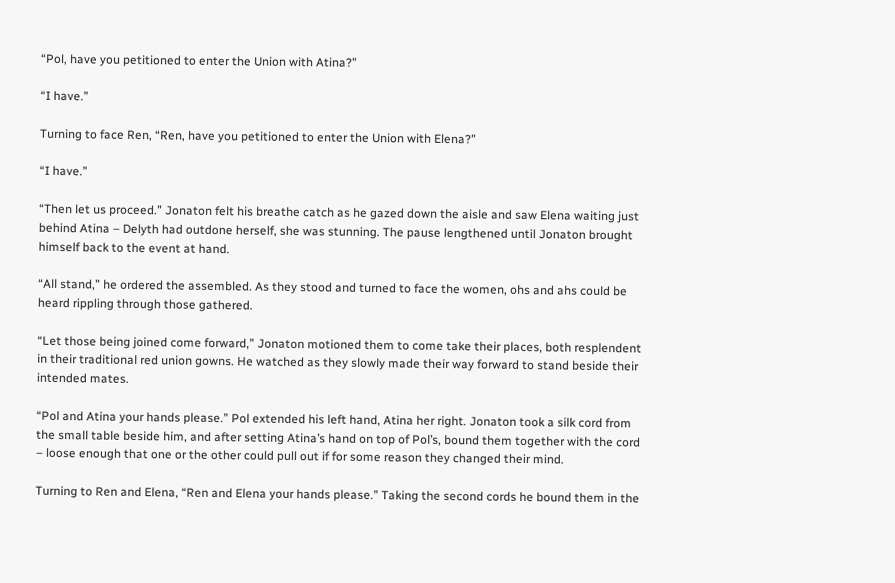“Pol, have you petitioned to enter the Union with Atina?”

“I have.”

Turning to face Ren, “Ren, have you petitioned to enter the Union with Elena?”

“I have.”

“Then let us proceed.” Jonaton felt his breathe catch as he gazed down the aisle and saw Elena waiting just behind Atina – Delyth had outdone herself, she was stunning. The pause lengthened until Jonaton brought himself back to the event at hand.

“All stand,” he ordered the assembled. As they stood and turned to face the women, ohs and ahs could be heard rippling through those gathered.

“Let those being joined come forward,” Jonaton motioned them to come take their places, both resplendent in their traditional red union gowns. He watched as they slowly made their way forward to stand beside their intended mates.

“Pol and Atina your hands please.” Pol extended his left hand, Atina her right. Jonaton took a silk cord from the small table beside him, and after setting Atina’s hand on top of Pol’s, bound them together with the cord – loose enough that one or the other could pull out if for some reason they changed their mind.

Turning to Ren and Elena, “Ren and Elena your hands please.” Taking the second cords he bound them in the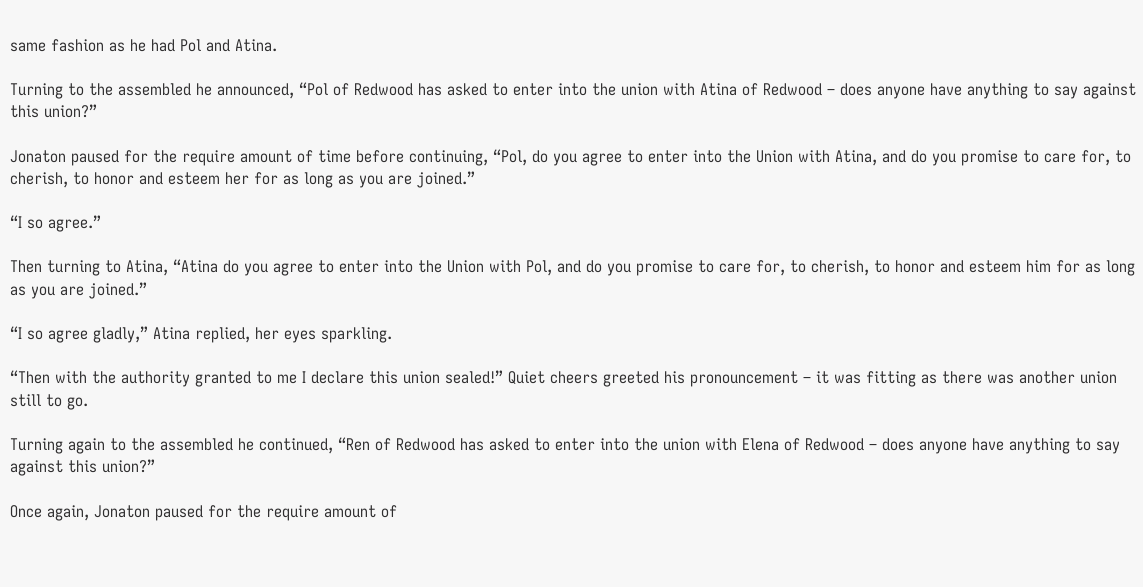same fashion as he had Pol and Atina.

Turning to the assembled he announced, “Pol of Redwood has asked to enter into the union with Atina of Redwood – does anyone have anything to say against this union?”

Jonaton paused for the require amount of time before continuing, “Pol, do you agree to enter into the Union with Atina, and do you promise to care for, to cherish, to honor and esteem her for as long as you are joined.”

“I so agree.”

Then turning to Atina, “Atina do you agree to enter into the Union with Pol, and do you promise to care for, to cherish, to honor and esteem him for as long as you are joined.”

“I so agree gladly,” Atina replied, her eyes sparkling.

“Then with the authority granted to me I declare this union sealed!” Quiet cheers greeted his pronouncement – it was fitting as there was another union still to go.

Turning again to the assembled he continued, “Ren of Redwood has asked to enter into the union with Elena of Redwood – does anyone have anything to say against this union?”

Once again, Jonaton paused for the require amount of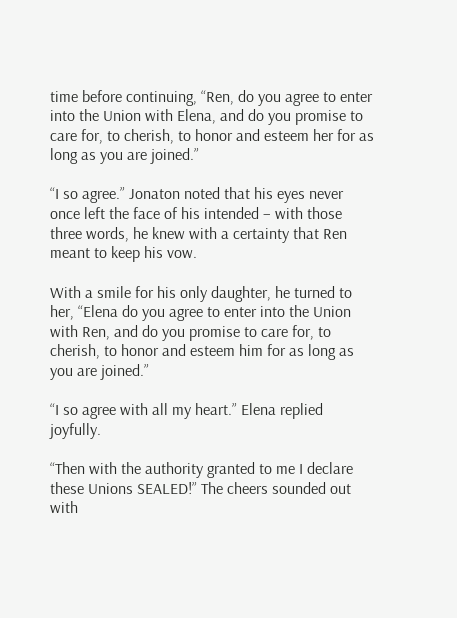time before continuing, “Ren, do you agree to enter into the Union with Elena, and do you promise to care for, to cherish, to honor and esteem her for as long as you are joined.”

“I so agree.” Jonaton noted that his eyes never once left the face of his intended – with those three words, he knew with a certainty that Ren meant to keep his vow.

With a smile for his only daughter, he turned to her, “Elena do you agree to enter into the Union with Ren, and do you promise to care for, to cherish, to honor and esteem him for as long as you are joined.”

“I so agree with all my heart.” Elena replied joyfully.

“Then with the authority granted to me I declare these Unions SEALED!” The cheers sounded out with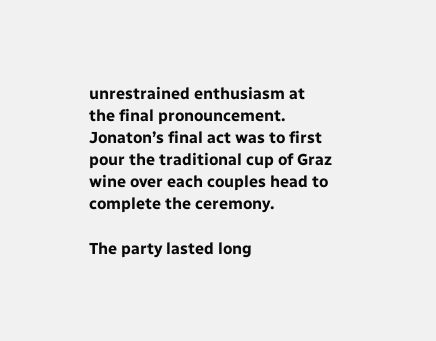unrestrained enthusiasm at the final pronouncement. Jonaton’s final act was to first pour the traditional cup of Graz wine over each couples head to complete the ceremony.

The party lasted long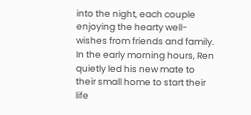into the night, each couple enjoying the hearty well-wishes from friends and family. In the early morning hours, Ren quietly led his new mate to their small home to start their life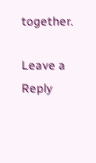together.

Leave a Reply